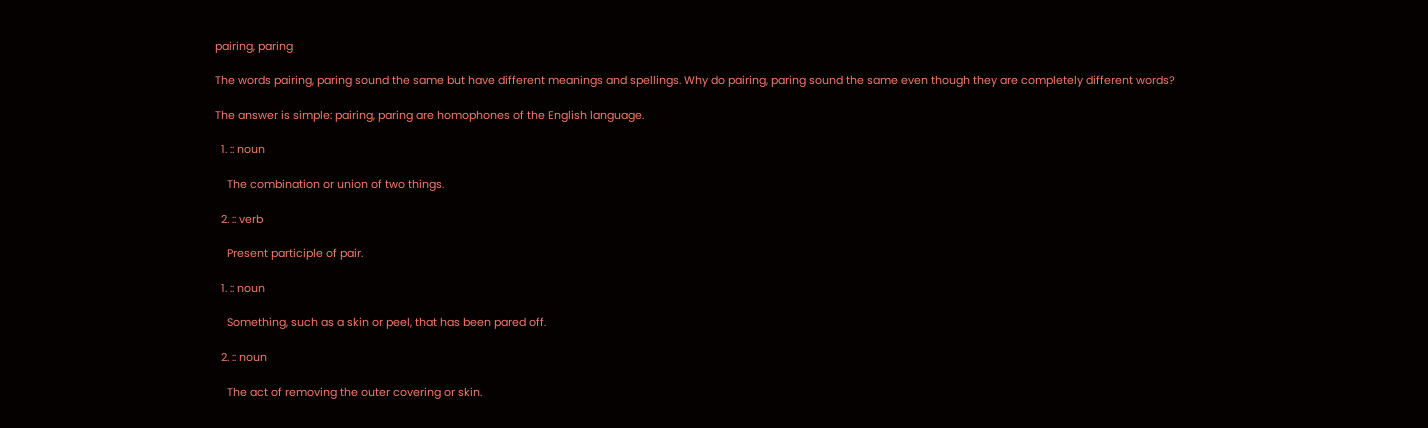pairing, paring

The words pairing, paring sound the same but have different meanings and spellings. Why do pairing, paring sound the same even though they are completely different words?

The answer is simple: pairing, paring are homophones of the English language.

  1. :: noun

    The combination or union of two things.

  2. :: verb

    Present participle of pair.

  1. :: noun

    Something, such as a skin or peel, that has been pared off.

  2. :: noun

    The act of removing the outer covering or skin.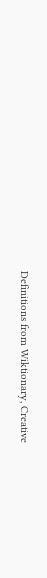Definitions from Wiktionary, Creative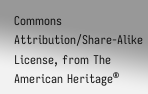Commons Attribution/Share-Alike License, from The American Heritage®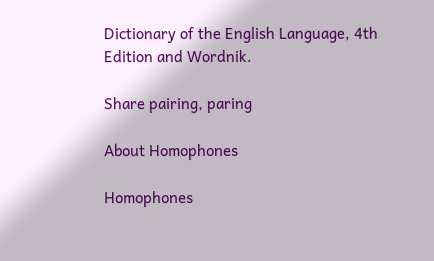Dictionary of the English Language, 4th Edition and Wordnik.

Share pairing, paring

About Homophones

Homophones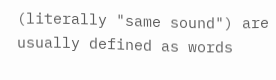(literally "same sound") are usually defined as words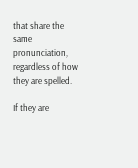that share the same pronunciation, regardless of how they are spelled.

If they are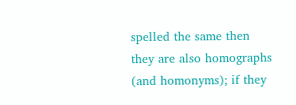spelled the same then they are also homographs (and homonyms); if they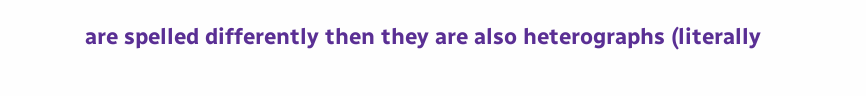are spelled differently then they are also heterographs (literally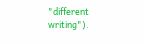"different writing").